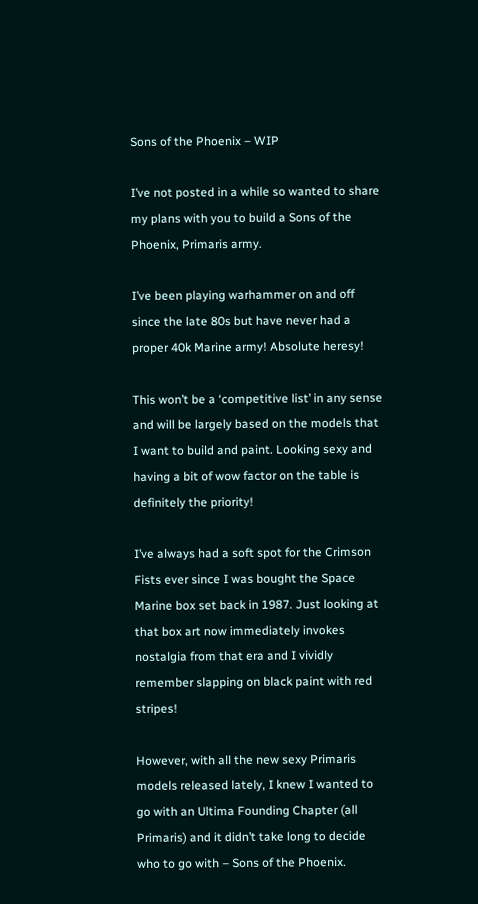Sons of the Phoenix – WIP

I’ve not posted in a while so wanted to share my plans with you to build a Sons of the Phoenix, Primaris army.

I’ve been playing warhammer on and off since the late 80s but have never had a proper 40k Marine army! Absolute heresy!

This won’t be a ‘competitive list’ in any sense and will be largely based on the models that I want to build and paint. Looking sexy and having a bit of wow factor on the table is definitely the priority!

I’ve always had a soft spot for the Crimson Fists ever since I was bought the Space Marine box set back in 1987. Just looking at that box art now immediately invokes nostalgia from that era and I vividly remember slapping on black paint with red stripes!

However, with all the new sexy Primaris models released lately, I knew I wanted to go with an Ultima Founding Chapter (all Primaris) and it didn’t take long to decide who to go with – Sons of the Phoenix.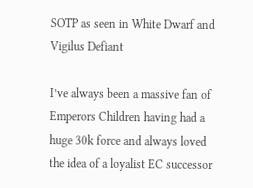SOTP as seen in White Dwarf and Vigilus Defiant

I’ve always been a massive fan of Emperors Children having had a huge 30k force and always loved the idea of a loyalist EC successor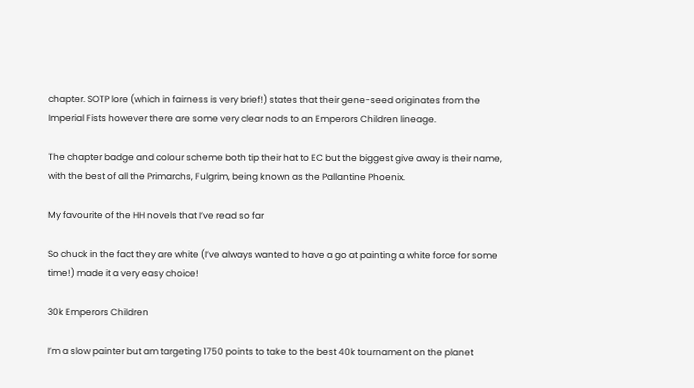chapter. SOTP lore (which in fairness is very brief!) states that their gene-seed originates from the Imperial Fists however there are some very clear nods to an Emperors Children lineage.

The chapter badge and colour scheme both tip their hat to EC but the biggest give away is their name, with the best of all the Primarchs, Fulgrim, being known as the Pallantine Phoenix.

My favourite of the HH novels that I’ve read so far

So chuck in the fact they are white (I’ve always wanted to have a go at painting a white force for some time!) made it a very easy choice!

30k Emperors Children

I’m a slow painter but am targeting 1750 points to take to the best 40k tournament on the planet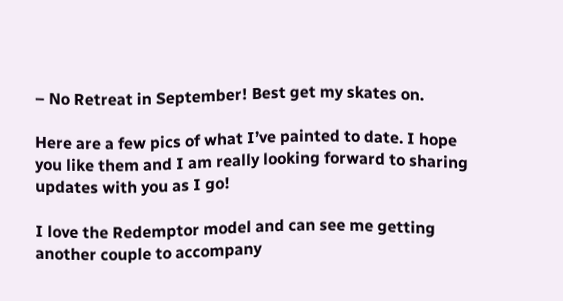– No Retreat in September! Best get my skates on.

Here are a few pics of what I’ve painted to date. I hope you like them and I am really looking forward to sharing updates with you as I go!

I love the Redemptor model and can see me getting another couple to accompany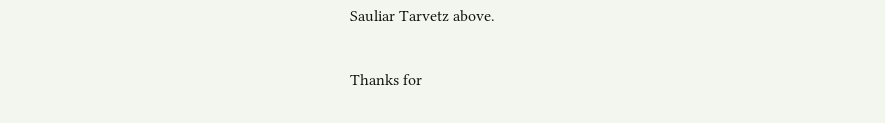Sauliar Tarvetz above.

Thanks for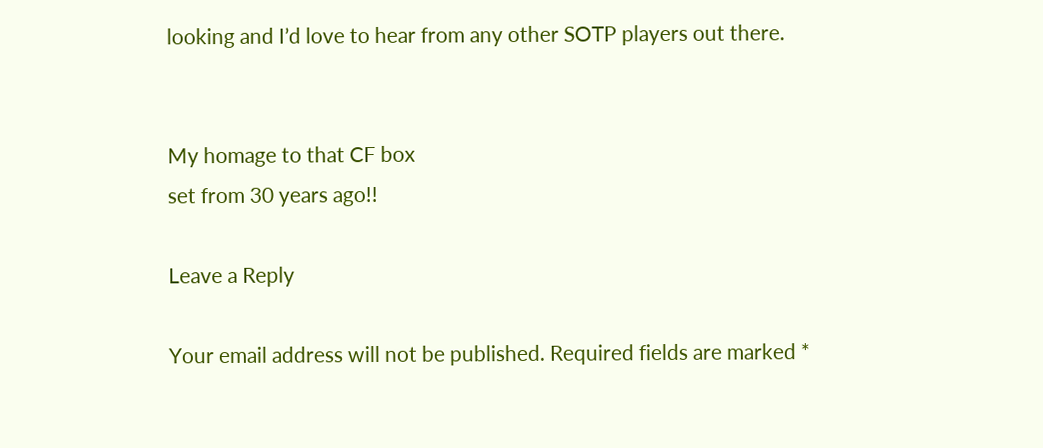looking and I’d love to hear from any other SOTP players out there.


My homage to that CF box
set from 30 years ago!!

Leave a Reply

Your email address will not be published. Required fields are marked *